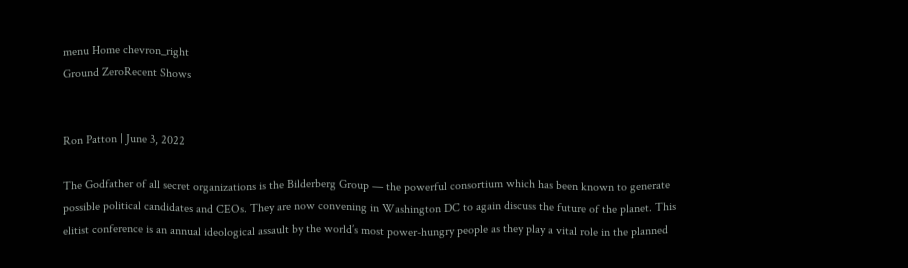menu Home chevron_right
Ground ZeroRecent Shows


Ron Patton | June 3, 2022

The Godfather of all secret organizations is the Bilderberg Group — the powerful consortium which has been known to generate possible political candidates and CEOs. They are now convening in Washington DC to again discuss the future of the planet. This elitist conference is an annual ideological assault by the world’s most power-hungry people as they play a vital role in the planned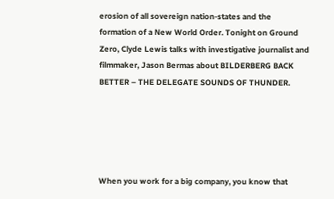erosion of all sovereign nation-states and the formation of a New World Order. Tonight on Ground Zero, Clyde Lewis talks with investigative journalist and filmmaker, Jason Bermas about BILDERBERG BACK BETTER – THE DELEGATE SOUNDS OF THUNDER.





When you work for a big company, you know that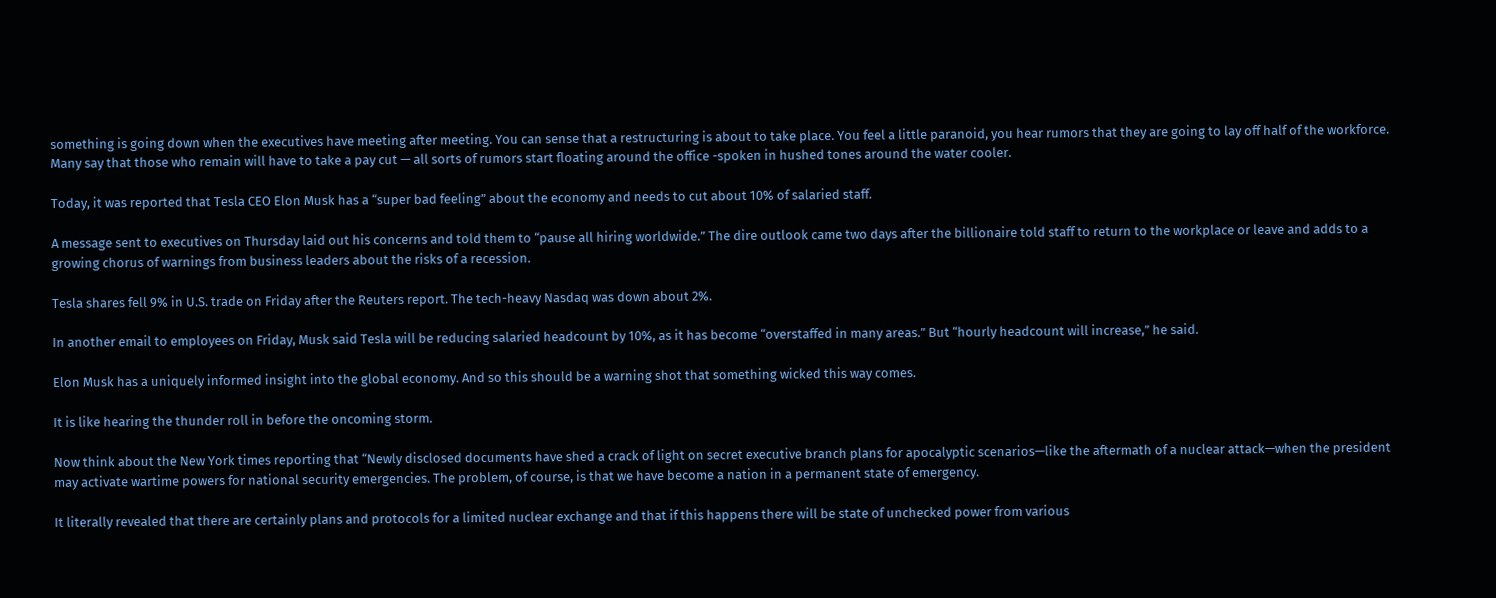something is going down when the executives have meeting after meeting. You can sense that a restructuring is about to take place. You feel a little paranoid, you hear rumors that they are going to lay off half of the workforce. Many say that those who remain will have to take a pay cut — all sorts of rumors start floating around the office -spoken in hushed tones around the water cooler.

Today, it was reported that Tesla CEO Elon Musk has a “super bad feeling” about the economy and needs to cut about 10% of salaried staff.

A message sent to executives on Thursday laid out his concerns and told them to “pause all hiring worldwide.” The dire outlook came two days after the billionaire told staff to return to the workplace or leave and adds to a growing chorus of warnings from business leaders about the risks of a recession.

Tesla shares fell 9% in U.S. trade on Friday after the Reuters report. The tech-heavy Nasdaq was down about 2%.

In another email to employees on Friday, Musk said Tesla will be reducing salaried headcount by 10%, as it has become “overstaffed in many areas.” But “hourly headcount will increase,” he said.

Elon Musk has a uniquely informed insight into the global economy. And so this should be a warning shot that something wicked this way comes.

It is like hearing the thunder roll in before the oncoming storm.

Now think about the New York times reporting that “Newly disclosed documents have shed a crack of light on secret executive branch plans for apocalyptic scenarios—like the aftermath of a nuclear attack—when the president may activate wartime powers for national security emergencies. The problem, of course, is that we have become a nation in a permanent state of emergency.

It literally revealed that there are certainly plans and protocols for a limited nuclear exchange and that if this happens there will be state of unchecked power from various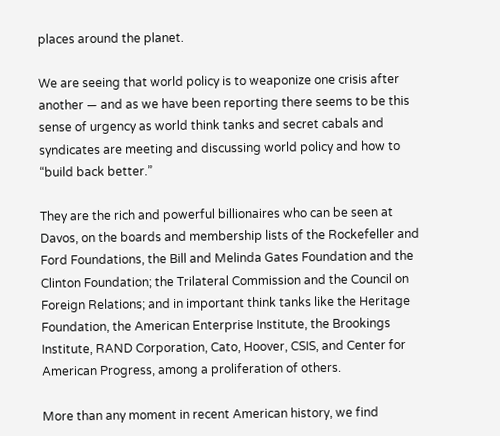places around the planet.

We are seeing that world policy is to weaponize one crisis after another — and as we have been reporting there seems to be this sense of urgency as world think tanks and secret cabals and syndicates are meeting and discussing world policy and how to “build back better.”

They are the rich and powerful billionaires who can be seen at Davos, on the boards and membership lists of the Rockefeller and Ford Foundations, the Bill and Melinda Gates Foundation and the Clinton Foundation; the Trilateral Commission and the Council on Foreign Relations; and in important think tanks like the Heritage Foundation, the American Enterprise Institute, the Brookings Institute, RAND Corporation, Cato, Hoover, CSIS, and Center for American Progress, among a proliferation of others.

More than any moment in recent American history, we find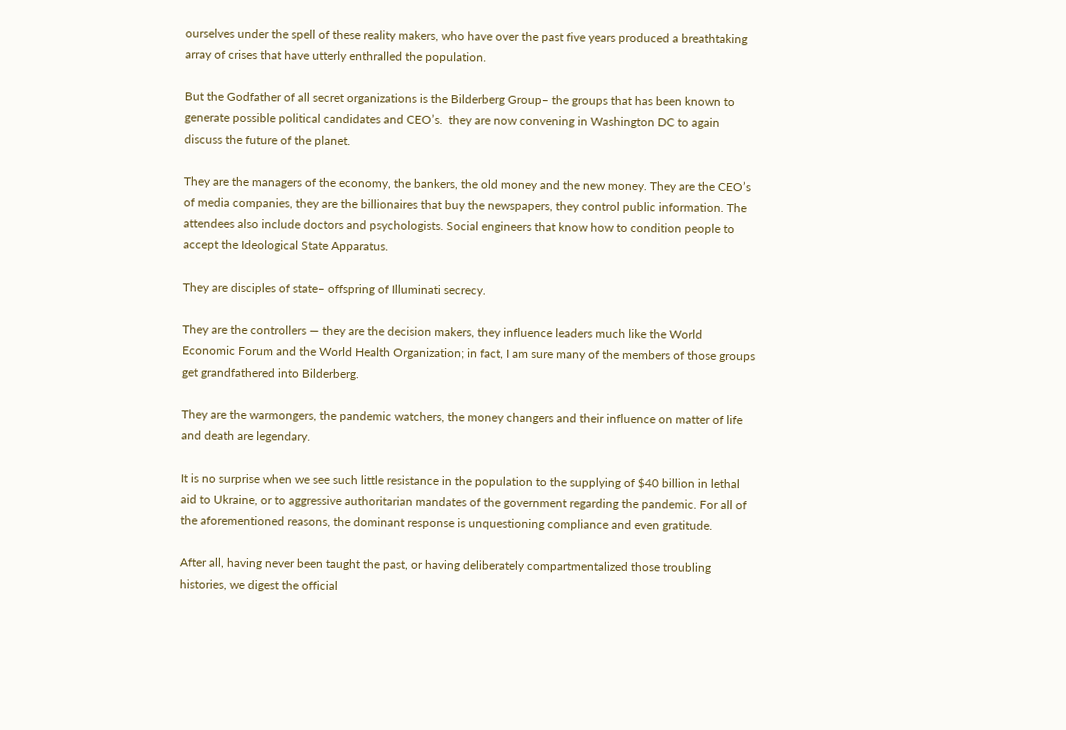ourselves under the spell of these reality makers, who have over the past five years produced a breathtaking array of crises that have utterly enthralled the population.

But the Godfather of all secret organizations is the Bilderberg Group– the groups that has been known to generate possible political candidates and CEO’s.  they are now convening in Washington DC to again discuss the future of the planet.

They are the managers of the economy, the bankers, the old money and the new money. They are the CEO’s of media companies, they are the billionaires that buy the newspapers, they control public information. The attendees also include doctors and psychologists. Social engineers that know how to condition people to accept the Ideological State Apparatus.

They are disciples of state– offspring of Illuminati secrecy.

They are the controllers — they are the decision makers, they influence leaders much like the World Economic Forum and the World Health Organization; in fact, I am sure many of the members of those groups get grandfathered into Bilderberg.

They are the warmongers, the pandemic watchers, the money changers and their influence on matter of life and death are legendary.

It is no surprise when we see such little resistance in the population to the supplying of $40 billion in lethal aid to Ukraine, or to aggressive authoritarian mandates of the government regarding the pandemic. For all of the aforementioned reasons, the dominant response is unquestioning compliance and even gratitude.

After all, having never been taught the past, or having deliberately compartmentalized those troubling histories, we digest the official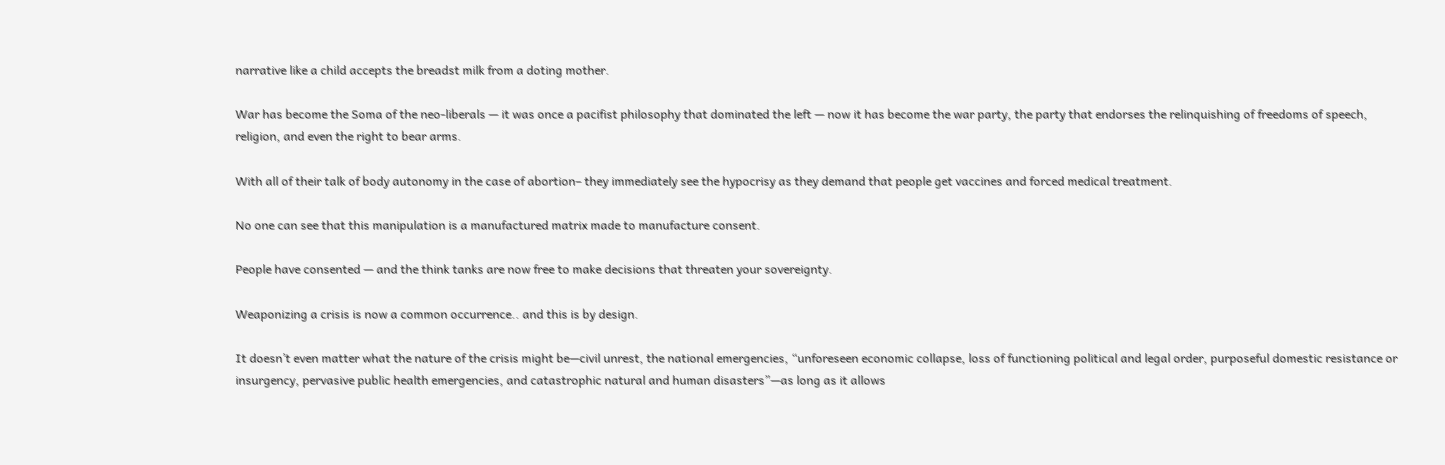narrative like a child accepts the breadst milk from a doting mother.

War has become the Soma of the neo-liberals — it was once a pacifist philosophy that dominated the left — now it has become the war party, the party that endorses the relinquishing of freedoms of speech, religion, and even the right to bear arms.

With all of their talk of body autonomy in the case of abortion– they immediately see the hypocrisy as they demand that people get vaccines and forced medical treatment.

No one can see that this manipulation is a manufactured matrix made to manufacture consent.

People have consented — and the think tanks are now free to make decisions that threaten your sovereignty.

Weaponizing a crisis is now a common occurrence.. and this is by design.

It doesn’t even matter what the nature of the crisis might be—civil unrest, the national emergencies, “unforeseen economic collapse, loss of functioning political and legal order, purposeful domestic resistance or insurgency, pervasive public health emergencies, and catastrophic natural and human disasters”—as long as it allows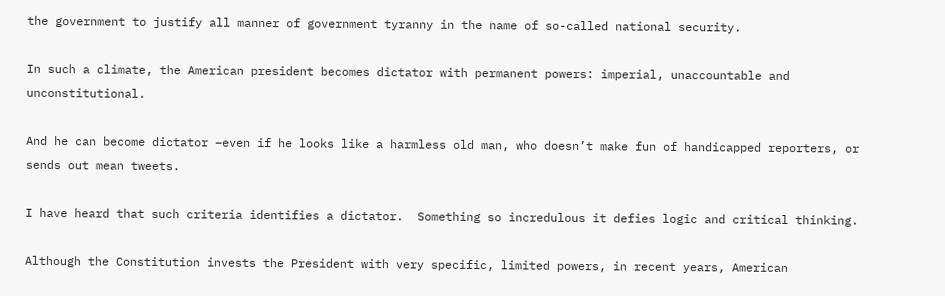the government to justify all manner of government tyranny in the name of so-called national security.

In such a climate, the American president becomes dictator with permanent powers: imperial, unaccountable and unconstitutional.

And he can become dictator –even if he looks like a harmless old man, who doesn’t make fun of handicapped reporters, or sends out mean tweets.

I have heard that such criteria identifies a dictator.  Something so incredulous it defies logic and critical thinking.

Although the Constitution invests the President with very specific, limited powers, in recent years, American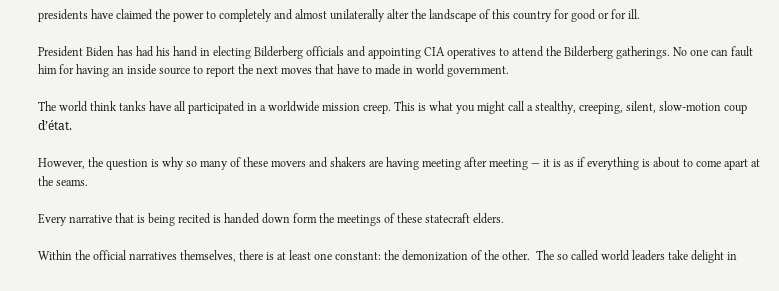presidents have claimed the power to completely and almost unilaterally alter the landscape of this country for good or for ill.

President Biden has had his hand in electing Bilderberg officials and appointing CIA operatives to attend the Bilderberg gatherings. No one can fault him for having an inside source to report the next moves that have to made in world government.

The world think tanks have all participated in a worldwide mission creep. This is what you might call a stealthy, creeping, silent, slow-motion coup d’état.

However, the question is why so many of these movers and shakers are having meeting after meeting — it is as if everything is about to come apart at the seams.

Every narrative that is being recited is handed down form the meetings of these statecraft elders.

Within the official narratives themselves, there is at least one constant: the demonization of the other.  The so called world leaders take delight in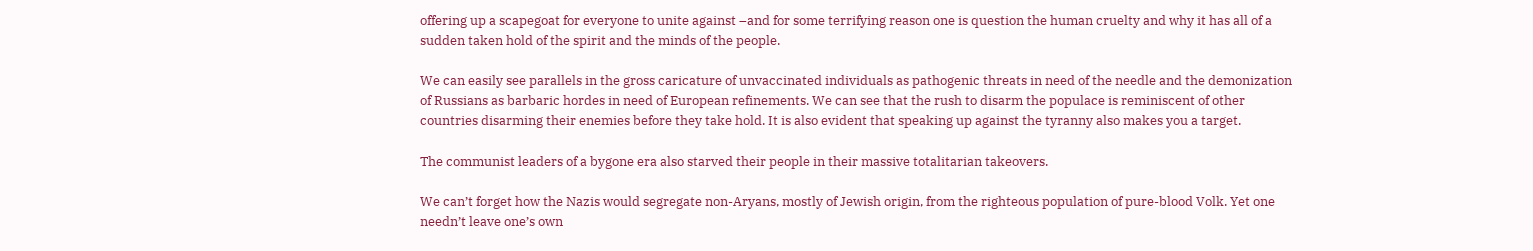offering up a scapegoat for everyone to unite against –and for some terrifying reason one is question the human cruelty and why it has all of a sudden taken hold of the spirit and the minds of the people.

We can easily see parallels in the gross caricature of unvaccinated individuals as pathogenic threats in need of the needle and the demonization of Russians as barbaric hordes in need of European refinements. We can see that the rush to disarm the populace is reminiscent of other countries disarming their enemies before they take hold. It is also evident that speaking up against the tyranny also makes you a target.

The communist leaders of a bygone era also starved their people in their massive totalitarian takeovers.

We can’t forget how the Nazis would segregate non-Aryans, mostly of Jewish origin, from the righteous population of pure-blood Volk. Yet one needn’t leave one’s own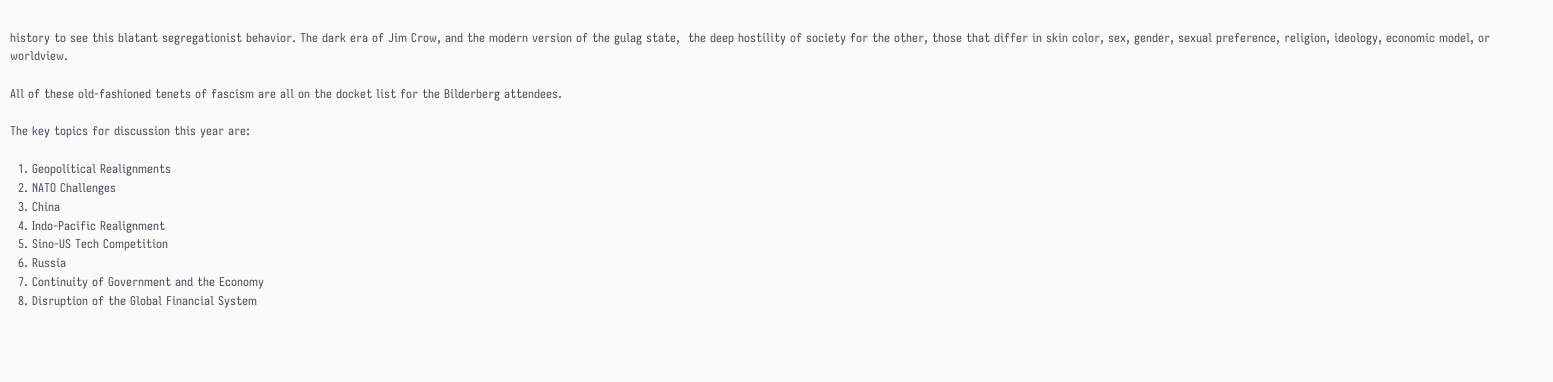history to see this blatant segregationist behavior. The dark era of Jim Crow, and the modern version of the gulag state,  the deep hostility of society for the other, those that differ in skin color, sex, gender, sexual preference, religion, ideology, economic model, or worldview.

All of these old-fashioned tenets of fascism are all on the docket list for the Bilderberg attendees.

The key topics for discussion this year are:

  1. Geopolitical Realignments
  2. NATO Challenges
  3. China
  4. Indo-Pacific Realignment
  5. Sino-US Tech Competition
  6. Russia
  7. Continuity of Government and the Economy
  8. Disruption of the Global Financial System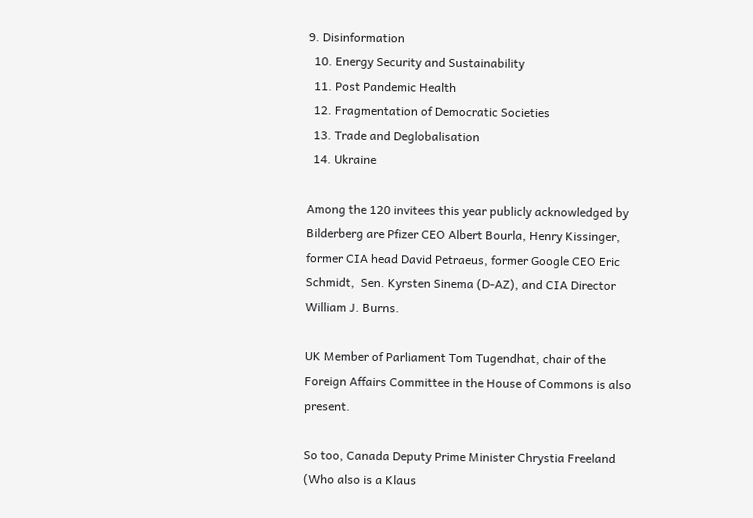9. Disinformation
  10. Energy Security and Sustainability
  11. Post Pandemic Health
  12. Fragmentation of Democratic Societies
  13. Trade and Deglobalisation
  14. Ukraine

Among the 120 invitees this year publicly acknowledged by Bilderberg are Pfizer CEO Albert Bourla, Henry Kissinger, former CIA head David Petraeus, former Google CEO Eric Schmidt,  Sen. Kyrsten Sinema (D-AZ), and CIA Director William J. Burns.

UK Member of Parliament Tom Tugendhat, chair of the Foreign Affairs Committee in the House of Commons is also present.

So too, Canada Deputy Prime Minister Chrystia Freeland (Who also is a Klaus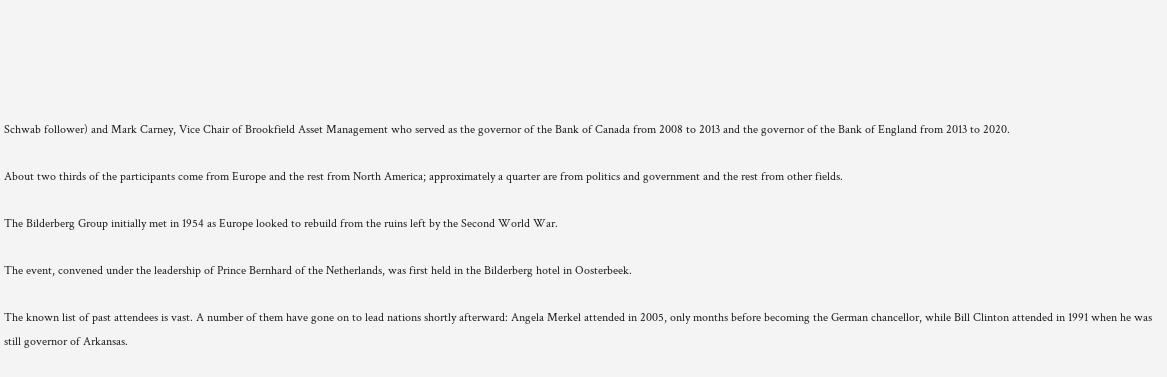Schwab follower) and Mark Carney, Vice Chair of Brookfield Asset Management who served as the governor of the Bank of Canada from 2008 to 2013 and the governor of the Bank of England from 2013 to 2020.

About two thirds of the participants come from Europe and the rest from North America; approximately a quarter are from politics and government and the rest from other fields.

The Bilderberg Group initially met in 1954 as Europe looked to rebuild from the ruins left by the Second World War.

The event, convened under the leadership of Prince Bernhard of the Netherlands, was first held in the Bilderberg hotel in Oosterbeek.

The known list of past attendees is vast. A number of them have gone on to lead nations shortly afterward: Angela Merkel attended in 2005, only months before becoming the German chancellor, while Bill Clinton attended in 1991 when he was still governor of Arkansas.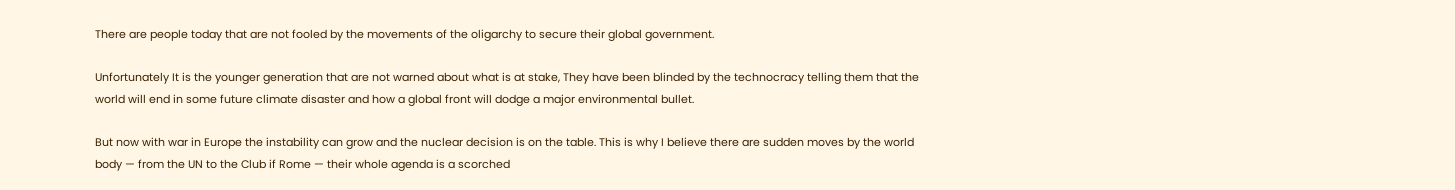There are people today that are not fooled by the movements of the oligarchy to secure their global government.

Unfortunately It is the younger generation that are not warned about what is at stake, They have been blinded by the technocracy telling them that the world will end in some future climate disaster and how a global front will dodge a major environmental bullet.

But now with war in Europe the instability can grow and the nuclear decision is on the table. This is why I believe there are sudden moves by the world body — from the UN to the Club if Rome — their whole agenda is a scorched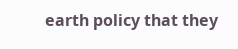earth policy that they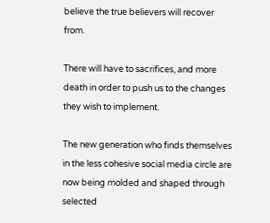believe the true believers will recover from.

There will have to sacrifices, and more death in order to push us to the changes they wish to implement.

The new generation who finds themselves in the less cohesive social media circle are now being molded and shaped through selected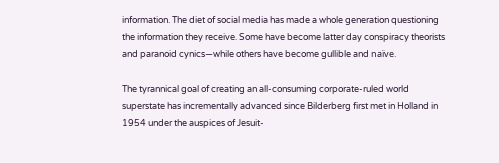information. The diet of social media has made a whole generation questioning the information they receive. Some have become latter day conspiracy theorists and paranoid cynics—while others have become gullible and naïve.

The tyrannical goal of creating an all-consuming corporate-ruled world superstate has incrementally advanced since Bilderberg first met in Holland in 1954 under the auspices of Jesuit-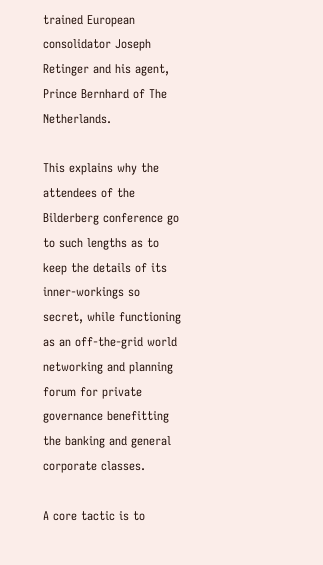trained European consolidator Joseph Retinger and his agent, Prince Bernhard of The Netherlands.

This explains why the attendees of the Bilderberg conference go to such lengths as to keep the details of its inner-workings so secret, while functioning as an off-the-grid world networking and planning forum for private governance benefitting the banking and general corporate classes.

A core tactic is to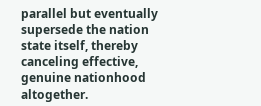parallel but eventually supersede the nation state itself, thereby canceling effective, genuine nationhood altogether.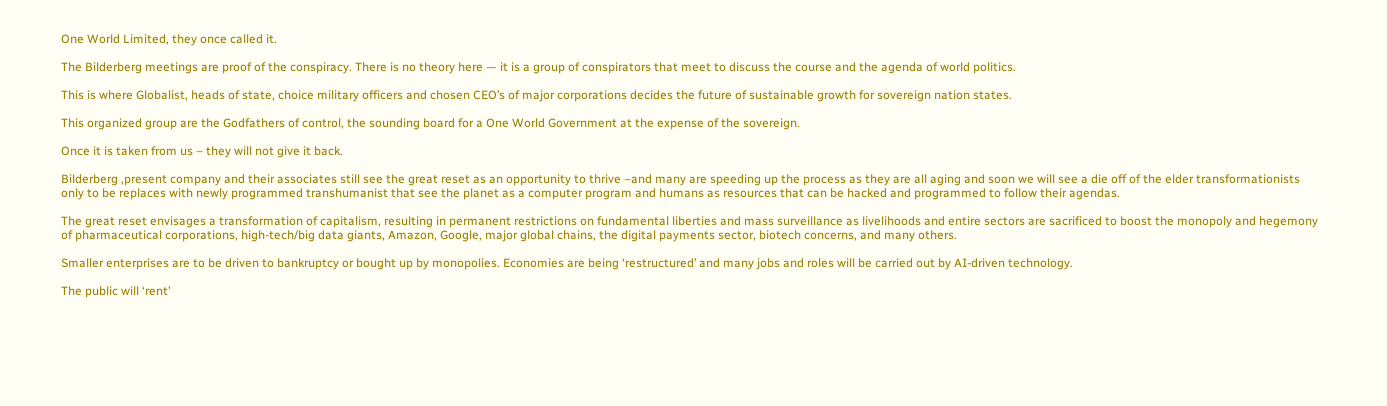One World Limited, they once called it.

The Bilderberg meetings are proof of the conspiracy. There is no theory here — it is a group of conspirators that meet to discuss the course and the agenda of world politics.

This is where Globalist, heads of state, choice military officers and chosen CEO’s of major corporations decides the future of sustainable growth for sovereign nation states.

This organized group are the Godfathers of control, the sounding board for a One World Government at the expense of the sovereign.

Once it is taken from us – they will not give it back.

Bilderberg ,present company and their associates still see the great reset as an opportunity to thrive –and many are speeding up the process as they are all aging and soon we will see a die off of the elder transformationists only to be replaces with newly programmed transhumanist that see the planet as a computer program and humans as resources that can be hacked and programmed to follow their agendas.

The great reset envisages a transformation of capitalism, resulting in permanent restrictions on fundamental liberties and mass surveillance as livelihoods and entire sectors are sacrificed to boost the monopoly and hegemony of pharmaceutical corporations, high-tech/big data giants, Amazon, Google, major global chains, the digital payments sector, biotech concerns, and many others.

Smaller enterprises are to be driven to bankruptcy or bought up by monopolies. Economies are being ‘restructured’ and many jobs and roles will be carried out by AI-driven technology.

The public will ‘rent’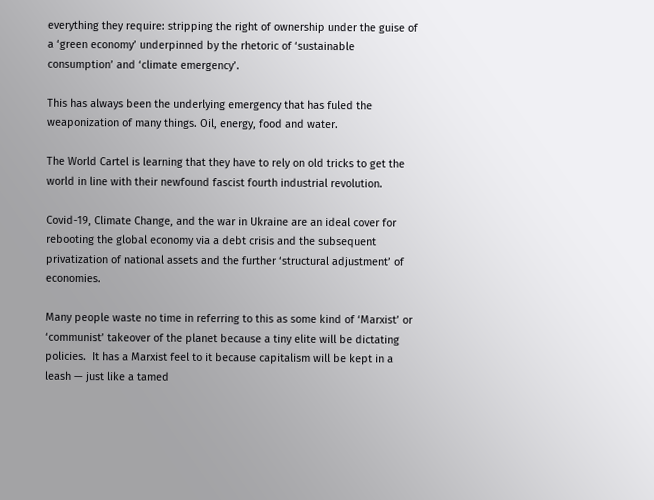everything they require: stripping the right of ownership under the guise of a ‘green economy’ underpinned by the rhetoric of ‘sustainable consumption’ and ‘climate emergency’.

This has always been the underlying emergency that has fuled the weaponization of many things. Oil, energy, food and water.

The World Cartel is learning that they have to rely on old tricks to get the world in line with their newfound fascist fourth industrial revolution.

Covid-19, Climate Change, and the war in Ukraine are an ideal cover for rebooting the global economy via a debt crisis and the subsequent privatization of national assets and the further ‘structural adjustment’ of economies.

Many people waste no time in referring to this as some kind of ‘Marxist’ or ‘communist’ takeover of the planet because a tiny elite will be dictating policies.  It has a Marxist feel to it because capitalism will be kept in a leash — just like a tamed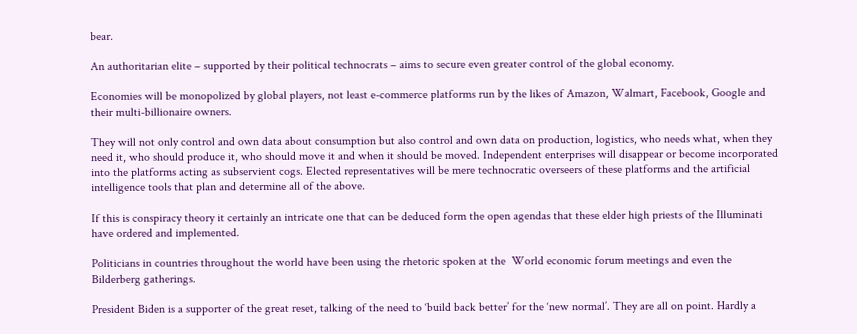bear.

An authoritarian elite – supported by their political technocrats – aims to secure even greater control of the global economy.

Economies will be monopolized by global players, not least e-commerce platforms run by the likes of Amazon, Walmart, Facebook, Google and their multi-billionaire owners.

They will not only control and own data about consumption but also control and own data on production, logistics, who needs what, when they need it, who should produce it, who should move it and when it should be moved. Independent enterprises will disappear or become incorporated into the platforms acting as subservient cogs. Elected representatives will be mere technocratic overseers of these platforms and the artificial intelligence tools that plan and determine all of the above.

If this is conspiracy theory it certainly an intricate one that can be deduced form the open agendas that these elder high priests of the Illuminati have ordered and implemented.

Politicians in countries throughout the world have been using the rhetoric spoken at the  World economic forum meetings and even the Bilderberg gatherings.

President Biden is a supporter of the great reset, talking of the need to ‘build back better’ for the ‘new normal’. They are all on point. Hardly a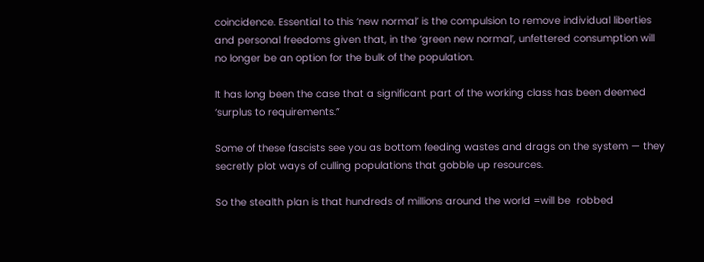coincidence. Essential to this ‘new normal’ is the compulsion to remove individual liberties and personal freedoms given that, in the ‘green new normal’, unfettered consumption will no longer be an option for the bulk of the population.

It has long been the case that a significant part of the working class has been deemed ‘surplus to requirements.”

Some of these fascists see you as bottom feeding wastes and drags on the system — they secretly plot ways of culling populations that gobble up resources.

So the stealth plan is that hundreds of millions around the world =will be  robbed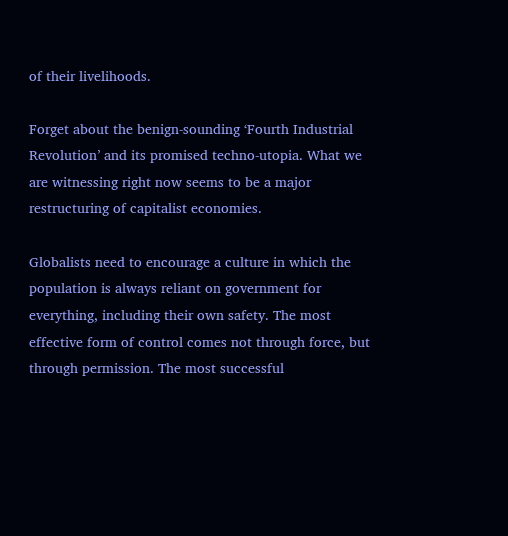of their livelihoods.

Forget about the benign-sounding ‘Fourth Industrial Revolution’ and its promised techno-utopia. What we are witnessing right now seems to be a major restructuring of capitalist economies.

Globalists need to encourage a culture in which the population is always reliant on government for everything, including their own safety. The most effective form of control comes not through force, but through permission. The most successful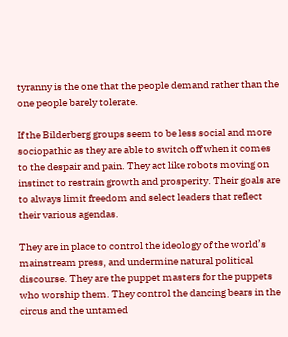tyranny is the one that the people demand rather than the one people barely tolerate.

If the Bilderberg groups seem to be less social and more sociopathic as they are able to switch off when it comes to the despair and pain. They act like robots moving on instinct to restrain growth and prosperity. Their goals are to always limit freedom and select leaders that reflect their various agendas.

They are in place to control the ideology of the world’s mainstream press, and undermine natural political discourse. They are the puppet masters for the puppets who worship them. They control the dancing bears in the circus and the untamed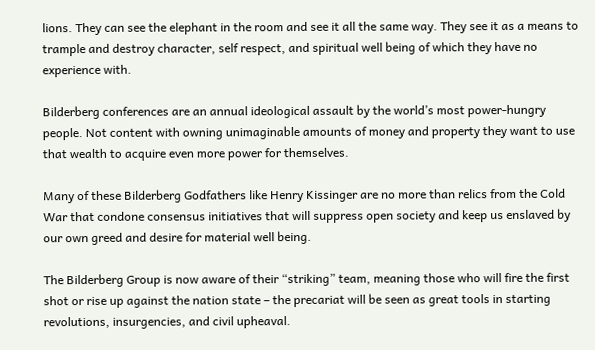lions. They can see the elephant in the room and see it all the same way. They see it as a means to trample and destroy character, self respect, and spiritual well being of which they have no experience with.

Bilderberg conferences are an annual ideological assault by the world’s most power-hungry people. Not content with owning unimaginable amounts of money and property they want to use that wealth to acquire even more power for themselves.

Many of these Bilderberg Godfathers like Henry Kissinger are no more than relics from the Cold War that condone consensus initiatives that will suppress open society and keep us enslaved by our own greed and desire for material well being.

The Bilderberg Group is now aware of their “striking” team, meaning those who will fire the first shot or rise up against the nation state – the precariat will be seen as great tools in starting revolutions, insurgencies, and civil upheaval.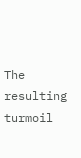The resulting turmoil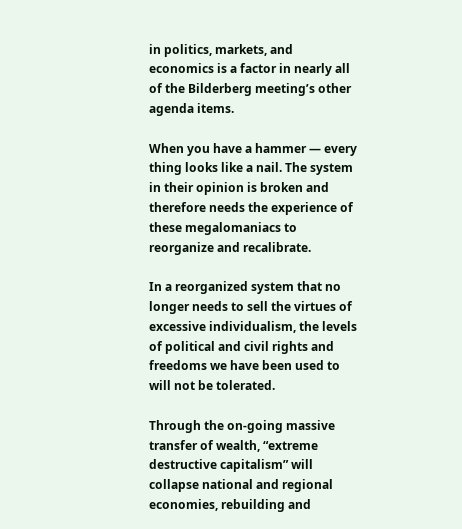in politics, markets, and economics is a factor in nearly all of the Bilderberg meeting’s other agenda items.

When you have a hammer — every thing looks like a nail. The system in their opinion is broken and therefore needs the experience of these megalomaniacs to reorganize and recalibrate.

In a reorganized system that no longer needs to sell the virtues of excessive individualism, the levels of political and civil rights and freedoms we have been used to will not be tolerated.

Through the on-going massive transfer of wealth, “extreme destructive capitalism” will collapse national and regional economies, rebuilding and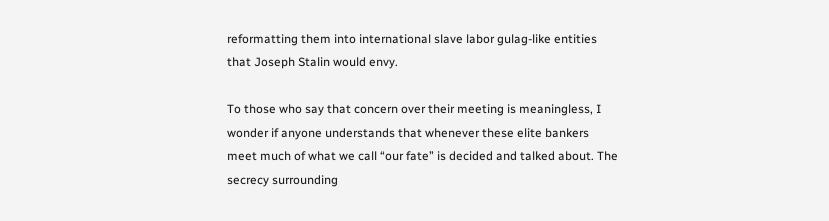reformatting them into international slave labor gulag-like entities that Joseph Stalin would envy.

To those who say that concern over their meeting is meaningless, I wonder if anyone understands that whenever these elite bankers meet much of what we call “our fate” is decided and talked about. The secrecy surrounding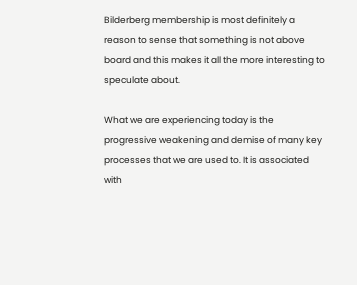Bilderberg membership is most definitely a reason to sense that something is not above board and this makes it all the more interesting to speculate about.

What we are experiencing today is the progressive weakening and demise of many key processes that we are used to. It is associated with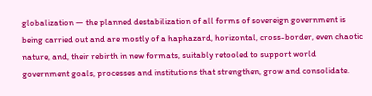globalization — the planned destabilization of all forms of sovereign government is being carried out and are mostly of a haphazard, horizontal, cross-border, even chaotic nature, and, their rebirth in new formats, suitably retooled to support world government goals, processes and institutions that strengthen, grow and consolidate.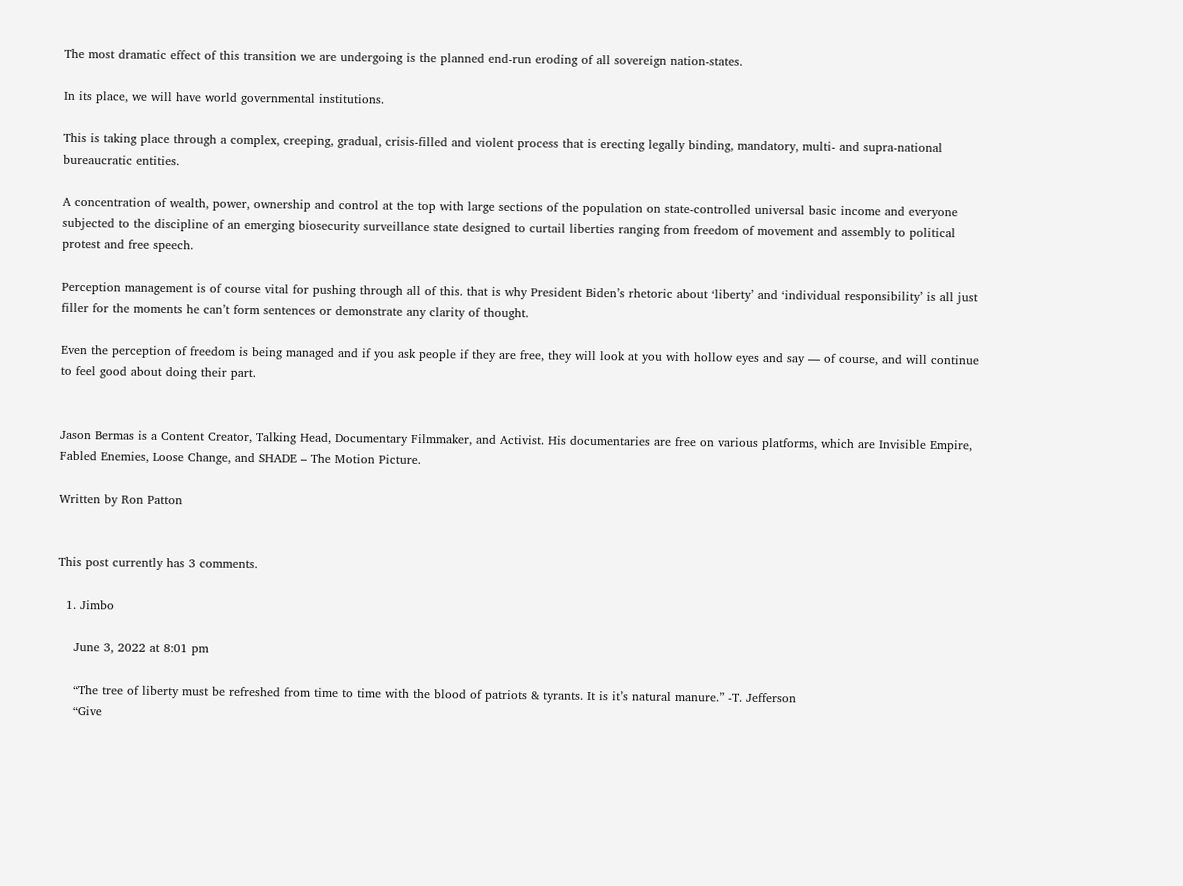The most dramatic effect of this transition we are undergoing is the planned end-run eroding of all sovereign nation-states.

In its place, we will have world governmental institutions.

This is taking place through a complex, creeping, gradual, crisis-filled and violent process that is erecting legally binding, mandatory, multi- and supra-national bureaucratic entities.

A concentration of wealth, power, ownership and control at the top with large sections of the population on state-controlled universal basic income and everyone subjected to the discipline of an emerging biosecurity surveillance state designed to curtail liberties ranging from freedom of movement and assembly to political protest and free speech.

Perception management is of course vital for pushing through all of this. that is why President Biden’s rhetoric about ‘liberty’ and ‘individual responsibility’ is all just filler for the moments he can’t form sentences or demonstrate any clarity of thought.

Even the perception of freedom is being managed and if you ask people if they are free, they will look at you with hollow eyes and say — of course, and will continue to feel good about doing their part.


Jason Bermas is a Content Creator, Talking Head, Documentary Filmmaker, and Activist. His documentaries are free on various platforms, which are Invisible Empire, Fabled Enemies, Loose Change, and SHADE – The Motion Picture.

Written by Ron Patton


This post currently has 3 comments.

  1. Jimbo

    June 3, 2022 at 8:01 pm

    “The tree of liberty must be refreshed from time to time with the blood of patriots & tyrants. It is it’s natural manure.” -T. Jefferson
    “Give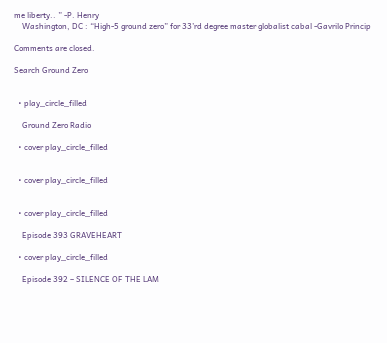me liberty.. ” -P. Henry
    Washington, DC : “High-5 ground zero” for 33’rd degree master globalist cabal -Gavrilo Princip

Comments are closed.

Search Ground Zero


  • play_circle_filled

    Ground Zero Radio

  • cover play_circle_filled


  • cover play_circle_filled


  • cover play_circle_filled

    Episode 393 GRAVEHEART

  • cover play_circle_filled

    Episode 392 – SILENCE OF THE LAM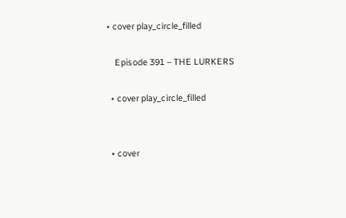• cover play_circle_filled

    Episode 391 – THE LURKERS

  • cover play_circle_filled


  • cover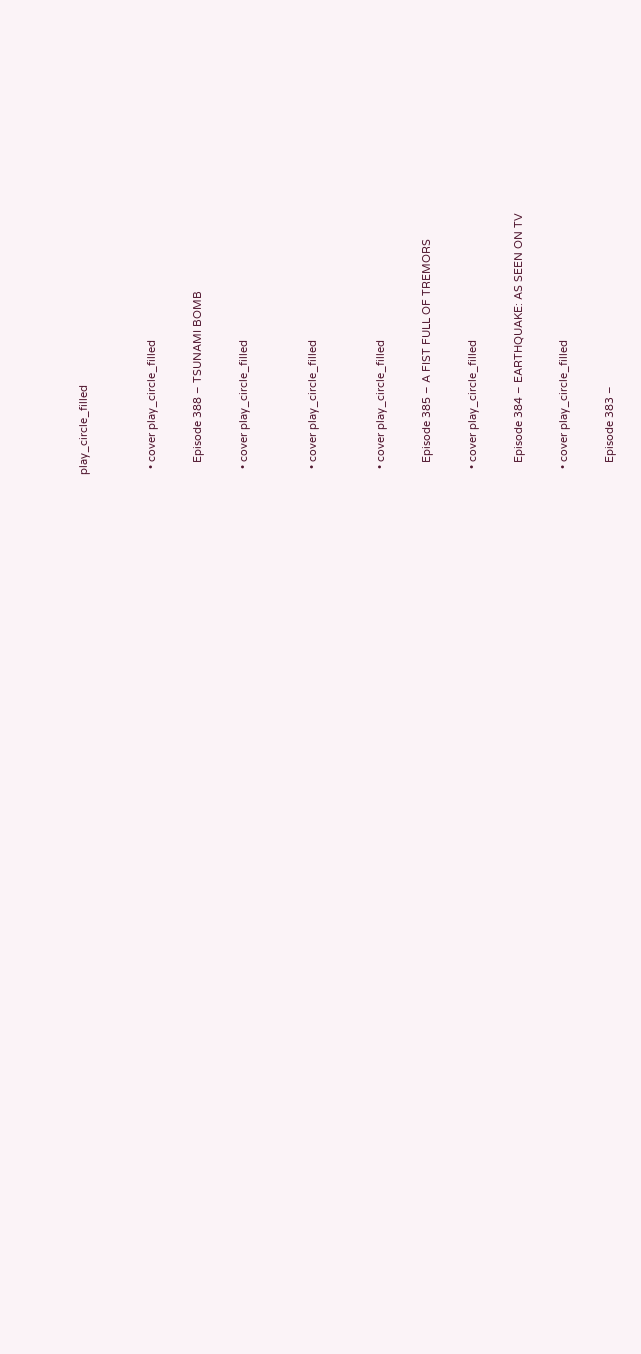play_circle_filled


  • cover play_circle_filled

    Episode 388 – TSUNAMI BOMB

  • cover play_circle_filled


  • cover play_circle_filled


  • cover play_circle_filled

    Episode 385 – A FIST FULL OF TREMORS

  • cover play_circle_filled

    Episode 384 – EARTHQUAKE: AS SEEN ON TV

  • cover play_circle_filled

    Episode 383 –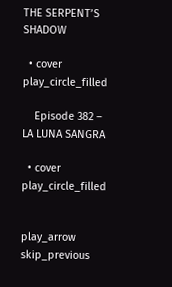THE SERPENT’S SHADOW

  • cover play_circle_filled

    Episode 382 – LA LUNA SANGRA

  • cover play_circle_filled


play_arrow skip_previous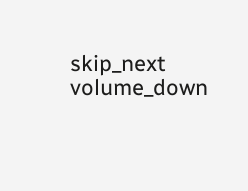skip_next volume_down